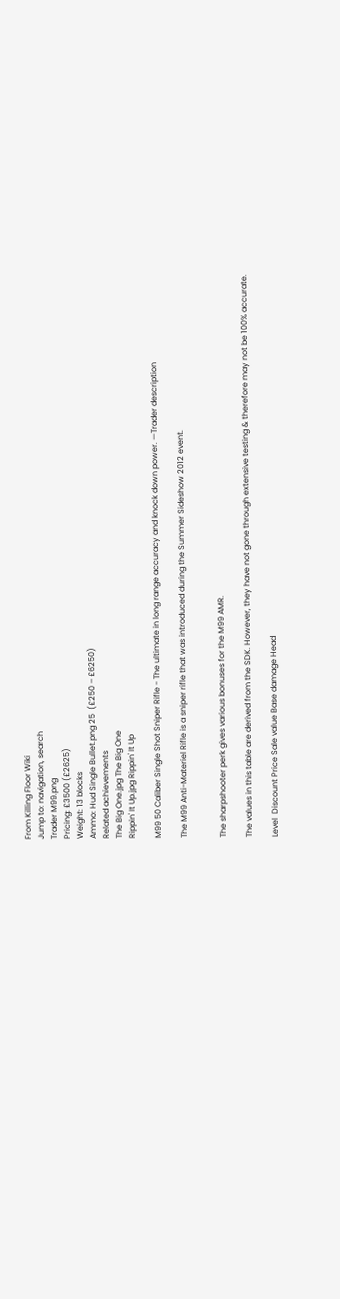From Killing Floor Wiki
Jump to: navigation, search
Trader M99.png
Pricing: £3500 (£2625)
Weight: 13 blocks
Ammo: Hud Single Bullet.png 25  (£250 – £6250)
Related achievements
The Big One.jpg The Big One
Rippin' It Up.jpg Rippin' It Up

M99 50 Caliber Single Shot Sniper Rifle - The ultimate in long range accuracy and knock down power. —Trader description

The M99 Anti-Materiel Rifle is a sniper rifle that was introduced during the Summer Sideshow 2012 event.


The sharpshooter perk gives various bonuses for the M99 AMR.

The values in this table are derived from the SDK. However, they have not gone through extensive testing & therefore may not be 100% accurate.

Level  Discount Price Sale value Base damage Head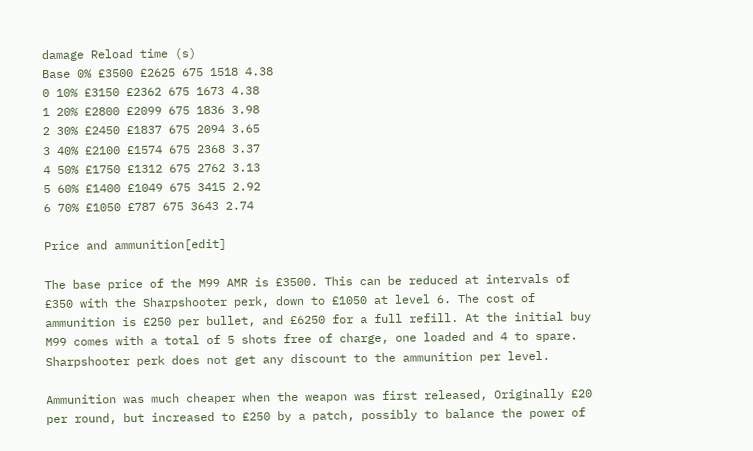damage Reload time (s)
Base 0% £3500 £2625 675 1518 4.38
0 10% £3150 £2362 675 1673 4.38
1 20% £2800 £2099 675 1836 3.98
2 30% £2450 £1837 675 2094 3.65
3 40% £2100 £1574 675 2368 3.37
4 50% £1750 £1312 675 2762 3.13
5 60% £1400 £1049 675 3415 2.92
6 70% £1050 £787 675 3643 2.74

Price and ammunition[edit]

The base price of the M99 AMR is £3500. This can be reduced at intervals of £350 with the Sharpshooter perk, down to £1050 at level 6. The cost of ammunition is £250 per bullet, and £6250 for a full refill. At the initial buy M99 comes with a total of 5 shots free of charge, one loaded and 4 to spare. Sharpshooter perk does not get any discount to the ammunition per level.

Ammunition was much cheaper when the weapon was first released, Originally £20 per round, but increased to £250 by a patch, possibly to balance the power of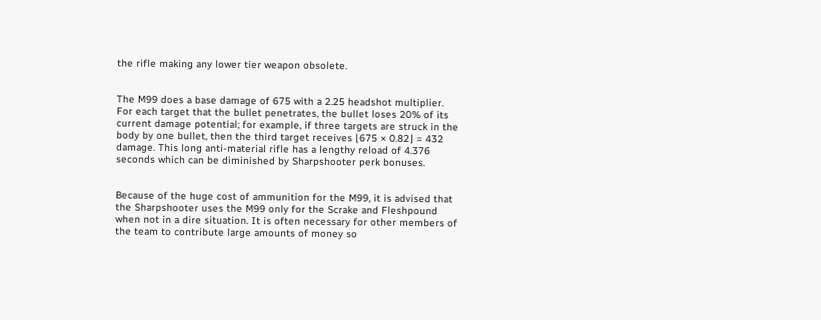the rifle making any lower tier weapon obsolete.


The M99 does a base damage of 675 with a 2.25 headshot multiplier. For each target that the bullet penetrates, the bullet loses 20% of its current damage potential; for example, if three targets are struck in the body by one bullet, then the third target receives ⌊675 × 0.82⌋ = 432 damage. This long anti-material rifle has a lengthy reload of 4.376 seconds which can be diminished by Sharpshooter perk bonuses.


Because of the huge cost of ammunition for the M99, it is advised that the Sharpshooter uses the M99 only for the Scrake and Fleshpound when not in a dire situation. It is often necessary for other members of the team to contribute large amounts of money so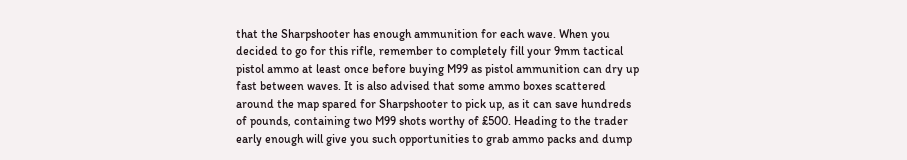that the Sharpshooter has enough ammunition for each wave. When you decided to go for this rifle, remember to completely fill your 9mm tactical pistol ammo at least once before buying M99 as pistol ammunition can dry up fast between waves. It is also advised that some ammo boxes scattered around the map spared for Sharpshooter to pick up, as it can save hundreds of pounds, containing two M99 shots worthy of £500. Heading to the trader early enough will give you such opportunities to grab ammo packs and dump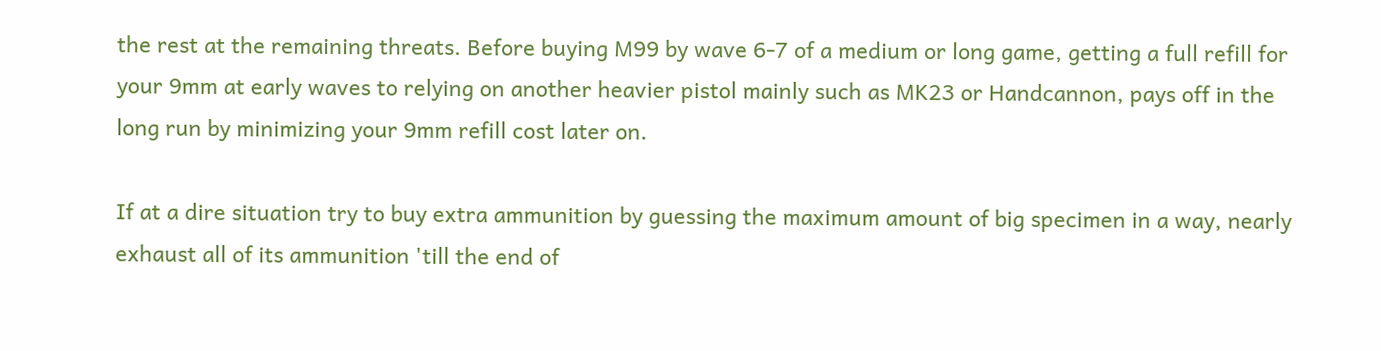the rest at the remaining threats. Before buying M99 by wave 6-7 of a medium or long game, getting a full refill for your 9mm at early waves to relying on another heavier pistol mainly such as MK23 or Handcannon, pays off in the long run by minimizing your 9mm refill cost later on.

If at a dire situation try to buy extra ammunition by guessing the maximum amount of big specimen in a way, nearly exhaust all of its ammunition 'till the end of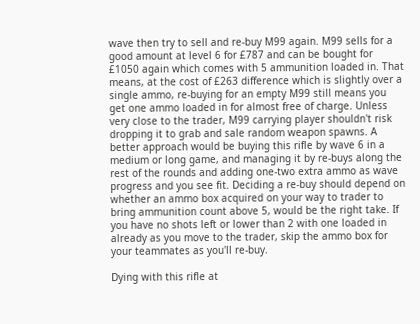wave then try to sell and re-buy M99 again. M99 sells for a good amount at level 6 for £787 and can be bought for £1050 again which comes with 5 ammunition loaded in. That means, at the cost of £263 difference which is slightly over a single ammo, re-buying for an empty M99 still means you get one ammo loaded in for almost free of charge. Unless very close to the trader, M99 carrying player shouldn't risk dropping it to grab and sale random weapon spawns. A better approach would be buying this rifle by wave 6 in a medium or long game, and managing it by re-buys along the rest of the rounds and adding one-two extra ammo as wave progress and you see fit. Deciding a re-buy should depend on whether an ammo box acquired on your way to trader to bring ammunition count above 5, would be the right take. If you have no shots left or lower than 2 with one loaded in already as you move to the trader, skip the ammo box for your teammates as you'll re-buy.

Dying with this rifle at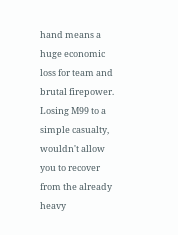hand means a huge economic loss for team and brutal firepower. Losing M99 to a simple casualty, wouldn't allow you to recover from the already heavy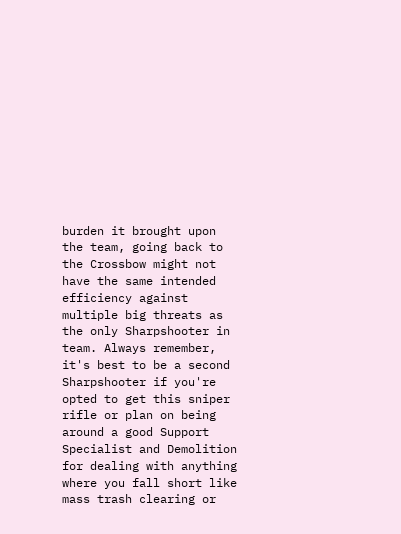burden it brought upon the team, going back to the Crossbow might not have the same intended efficiency against multiple big threats as the only Sharpshooter in team. Always remember, it's best to be a second Sharpshooter if you're opted to get this sniper rifle or plan on being around a good Support Specialist and Demolition for dealing with anything where you fall short like mass trash clearing or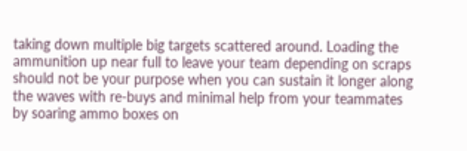taking down multiple big targets scattered around. Loading the ammunition up near full to leave your team depending on scraps should not be your purpose when you can sustain it longer along the waves with re-buys and minimal help from your teammates by soaring ammo boxes on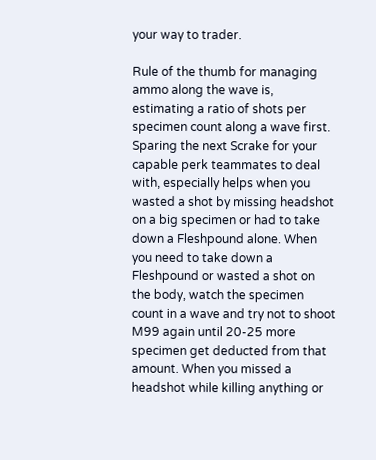your way to trader.

Rule of the thumb for managing ammo along the wave is, estimating a ratio of shots per specimen count along a wave first. Sparing the next Scrake for your capable perk teammates to deal with, especially helps when you wasted a shot by missing headshot on a big specimen or had to take down a Fleshpound alone. When you need to take down a Fleshpound or wasted a shot on the body, watch the specimen count in a wave and try not to shoot M99 again until 20-25 more specimen get deducted from that amount. When you missed a headshot while killing anything or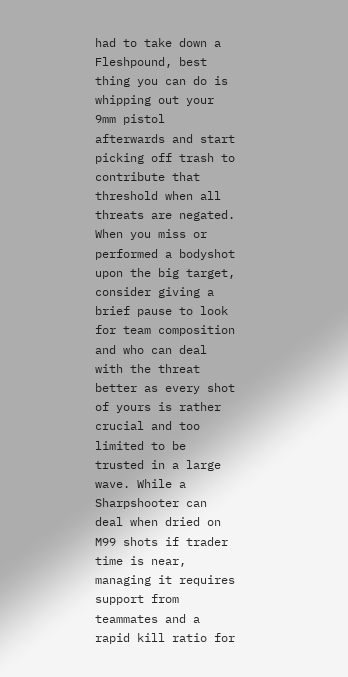had to take down a Fleshpound, best thing you can do is whipping out your 9mm pistol afterwards and start picking off trash to contribute that threshold when all threats are negated. When you miss or performed a bodyshot upon the big target, consider giving a brief pause to look for team composition and who can deal with the threat better as every shot of yours is rather crucial and too limited to be trusted in a large wave. While a Sharpshooter can deal when dried on M99 shots if trader time is near, managing it requires support from teammates and a rapid kill ratio for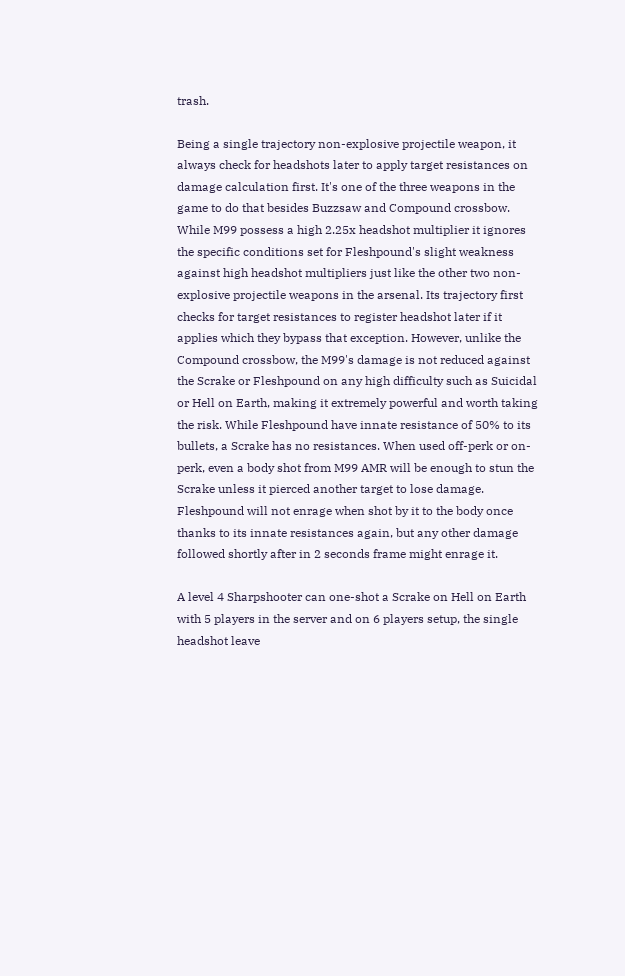trash.

Being a single trajectory non-explosive projectile weapon, it always check for headshots later to apply target resistances on damage calculation first. It's one of the three weapons in the game to do that besides Buzzsaw and Compound crossbow. While M99 possess a high 2.25x headshot multiplier it ignores the specific conditions set for Fleshpound's slight weakness against high headshot multipliers just like the other two non-explosive projectile weapons in the arsenal. Its trajectory first checks for target resistances to register headshot later if it applies which they bypass that exception. However, unlike the Compound crossbow, the M99's damage is not reduced against the Scrake or Fleshpound on any high difficulty such as Suicidal or Hell on Earth, making it extremely powerful and worth taking the risk. While Fleshpound have innate resistance of 50% to its bullets, a Scrake has no resistances. When used off-perk or on-perk, even a body shot from M99 AMR will be enough to stun the Scrake unless it pierced another target to lose damage. Fleshpound will not enrage when shot by it to the body once thanks to its innate resistances again, but any other damage followed shortly after in 2 seconds frame might enrage it.

A level 4 Sharpshooter can one-shot a Scrake on Hell on Earth with 5 players in the server and on 6 players setup, the single headshot leave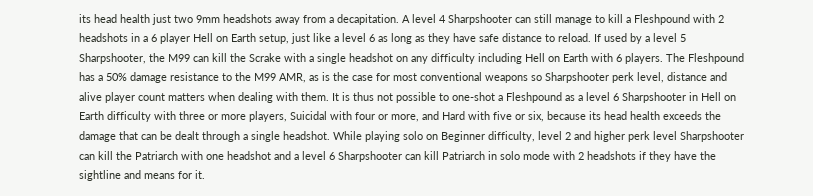its head health just two 9mm headshots away from a decapitation. A level 4 Sharpshooter can still manage to kill a Fleshpound with 2 headshots in a 6 player Hell on Earth setup, just like a level 6 as long as they have safe distance to reload. If used by a level 5 Sharpshooter, the M99 can kill the Scrake with a single headshot on any difficulty including Hell on Earth with 6 players. The Fleshpound has a 50% damage resistance to the M99 AMR, as is the case for most conventional weapons so Sharpshooter perk level, distance and alive player count matters when dealing with them. It is thus not possible to one-shot a Fleshpound as a level 6 Sharpshooter in Hell on Earth difficulty with three or more players, Suicidal with four or more, and Hard with five or six, because its head health exceeds the damage that can be dealt through a single headshot. While playing solo on Beginner difficulty, level 2 and higher perk level Sharpshooter can kill the Patriarch with one headshot and a level 6 Sharpshooter can kill Patriarch in solo mode with 2 headshots if they have the sightline and means for it.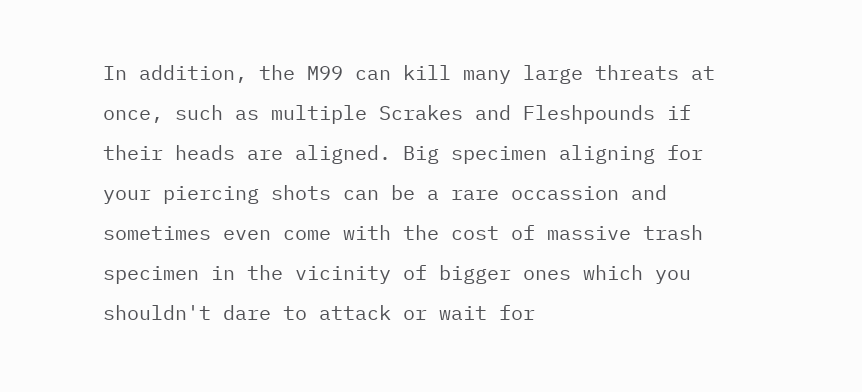In addition, the M99 can kill many large threats at once, such as multiple Scrakes and Fleshpounds if their heads are aligned. Big specimen aligning for your piercing shots can be a rare occassion and sometimes even come with the cost of massive trash specimen in the vicinity of bigger ones which you shouldn't dare to attack or wait for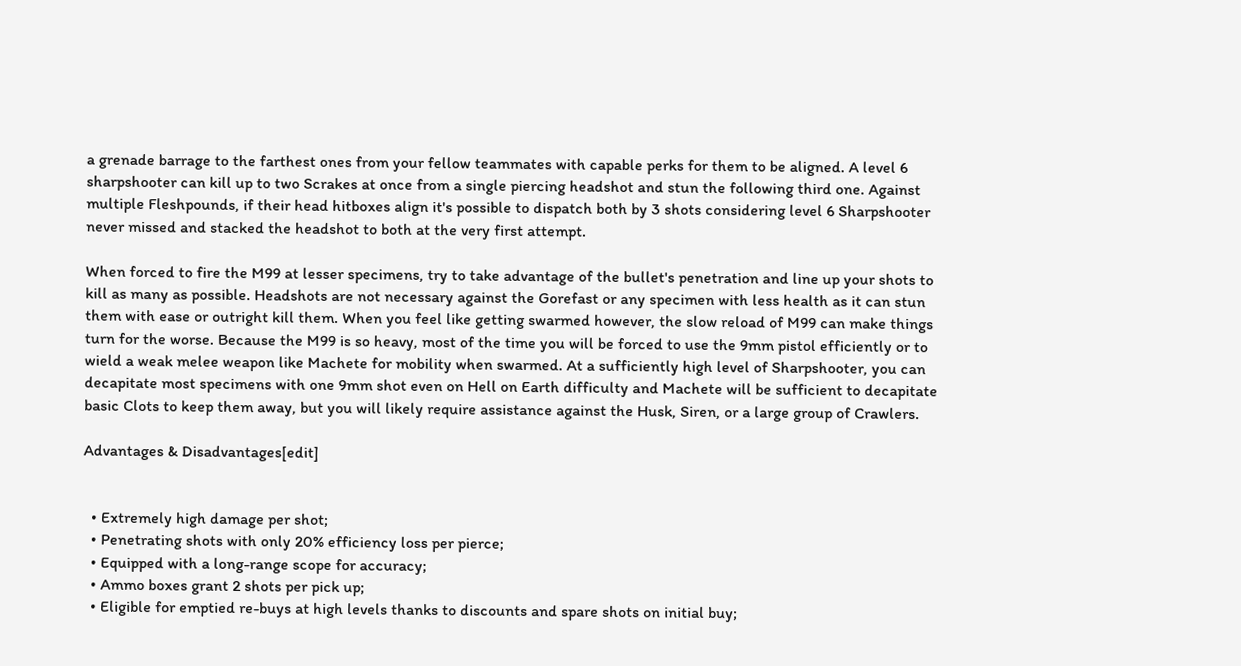a grenade barrage to the farthest ones from your fellow teammates with capable perks for them to be aligned. A level 6 sharpshooter can kill up to two Scrakes at once from a single piercing headshot and stun the following third one. Against multiple Fleshpounds, if their head hitboxes align it's possible to dispatch both by 3 shots considering level 6 Sharpshooter never missed and stacked the headshot to both at the very first attempt.

When forced to fire the M99 at lesser specimens, try to take advantage of the bullet's penetration and line up your shots to kill as many as possible. Headshots are not necessary against the Gorefast or any specimen with less health as it can stun them with ease or outright kill them. When you feel like getting swarmed however, the slow reload of M99 can make things turn for the worse. Because the M99 is so heavy, most of the time you will be forced to use the 9mm pistol efficiently or to wield a weak melee weapon like Machete for mobility when swarmed. At a sufficiently high level of Sharpshooter, you can decapitate most specimens with one 9mm shot even on Hell on Earth difficulty and Machete will be sufficient to decapitate basic Clots to keep them away, but you will likely require assistance against the Husk, Siren, or a large group of Crawlers.

Advantages & Disadvantages[edit]


  • Extremely high damage per shot;
  • Penetrating shots with only 20% efficiency loss per pierce;
  • Equipped with a long-range scope for accuracy;
  • Ammo boxes grant 2 shots per pick up;
  • Eligible for emptied re-buys at high levels thanks to discounts and spare shots on initial buy;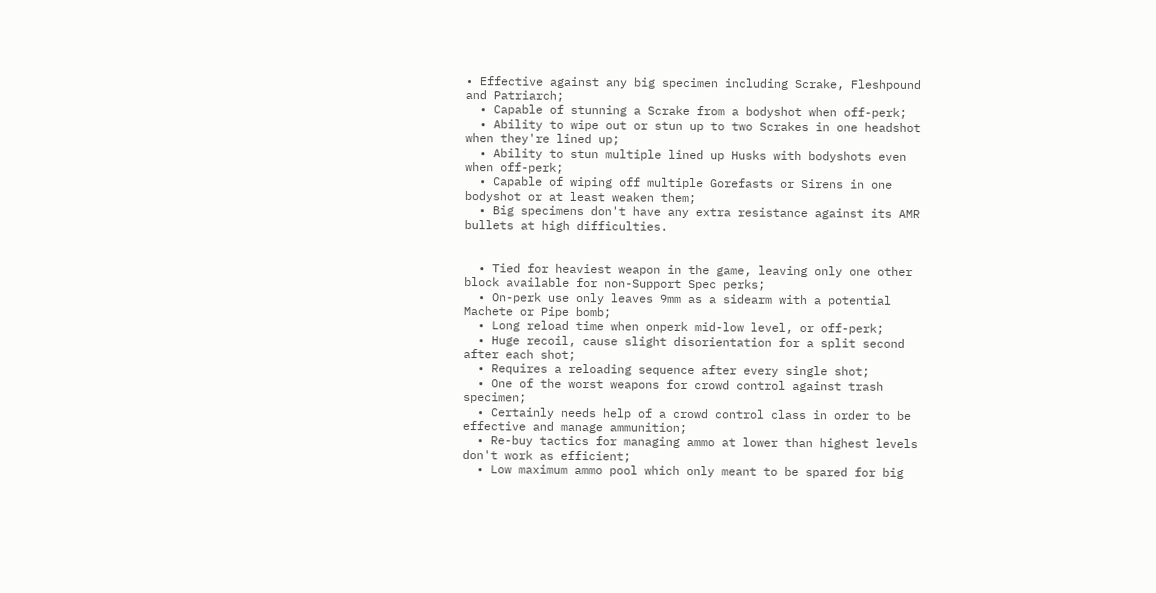• Effective against any big specimen including Scrake, Fleshpound and Patriarch;
  • Capable of stunning a Scrake from a bodyshot when off-perk;
  • Ability to wipe out or stun up to two Scrakes in one headshot when they're lined up;
  • Ability to stun multiple lined up Husks with bodyshots even when off-perk;
  • Capable of wiping off multiple Gorefasts or Sirens in one bodyshot or at least weaken them;
  • Big specimens don't have any extra resistance against its AMR bullets at high difficulties.


  • Tied for heaviest weapon in the game, leaving only one other block available for non-Support Spec perks;
  • On-perk use only leaves 9mm as a sidearm with a potential Machete or Pipe bomb;
  • Long reload time when onperk mid-low level, or off-perk;
  • Huge recoil, cause slight disorientation for a split second after each shot;
  • Requires a reloading sequence after every single shot;
  • One of the worst weapons for crowd control against trash specimen;
  • Certainly needs help of a crowd control class in order to be effective and manage ammunition;
  • Re-buy tactics for managing ammo at lower than highest levels don't work as efficient;
  • Low maximum ammo pool which only meant to be spared for big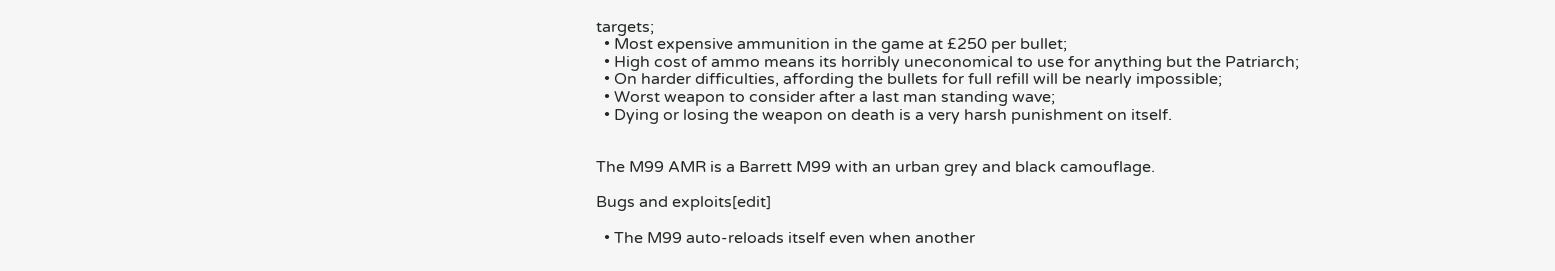targets;
  • Most expensive ammunition in the game at £250 per bullet;
  • High cost of ammo means its horribly uneconomical to use for anything but the Patriarch;
  • On harder difficulties, affording the bullets for full refill will be nearly impossible;
  • Worst weapon to consider after a last man standing wave;
  • Dying or losing the weapon on death is a very harsh punishment on itself.


The M99 AMR is a Barrett M99 with an urban grey and black camouflage.

Bugs and exploits[edit]

  • The M99 auto-reloads itself even when another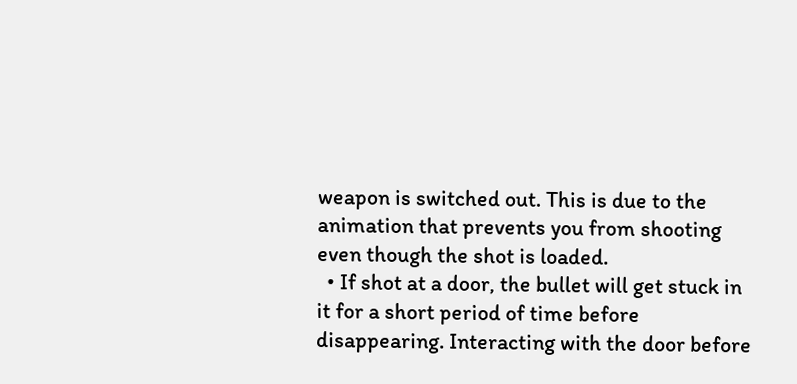weapon is switched out. This is due to the animation that prevents you from shooting even though the shot is loaded.
  • If shot at a door, the bullet will get stuck in it for a short period of time before disappearing. Interacting with the door before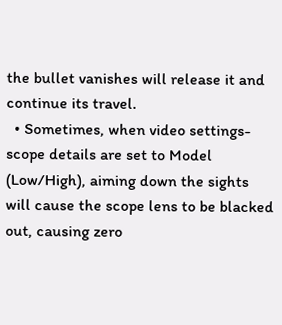the bullet vanishes will release it and continue its travel.
  • Sometimes, when video settings-scope details are set to Model (Low/High), aiming down the sights will cause the scope lens to be blacked out, causing zero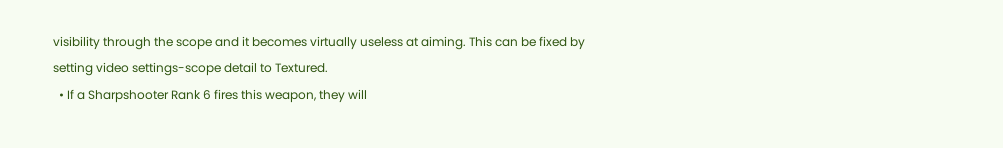visibility through the scope and it becomes virtually useless at aiming. This can be fixed by setting video settings-scope detail to Textured.
  • If a Sharpshooter Rank 6 fires this weapon, they will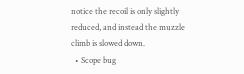notice the recoil is only slightly reduced, and instead the muzzle climb is slowed down.
  • Scope bug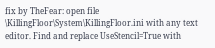fix by TheFear: open file \KillingFloor\System\KillingFloor.ini with any text editor. Find and replace UseStencil=True with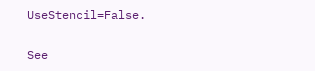UseStencil=False.

See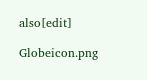also[edit]

Globeicon.png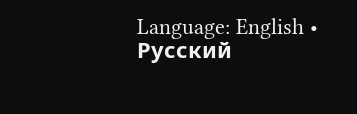Language: English • Русский